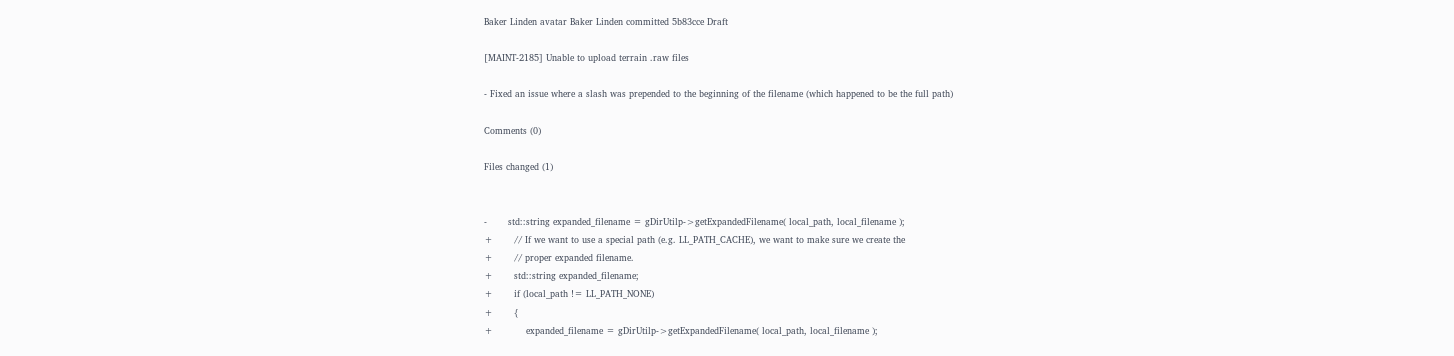Baker Linden avatar Baker Linden committed 5b83cce Draft

[MAINT-2185] Unable to upload terrain .raw files

- Fixed an issue where a slash was prepended to the beginning of the filename (which happened to be the full path)

Comments (0)

Files changed (1)


-       std::string expanded_filename = gDirUtilp->getExpandedFilename( local_path, local_filename );
+       // If we want to use a special path (e.g. LL_PATH_CACHE), we want to make sure we create the
+       // proper expanded filename.
+       std::string expanded_filename;
+       if (local_path != LL_PATH_NONE)
+       {
+           expanded_filename = gDirUtilp->getExpandedFilename( local_path, local_filename );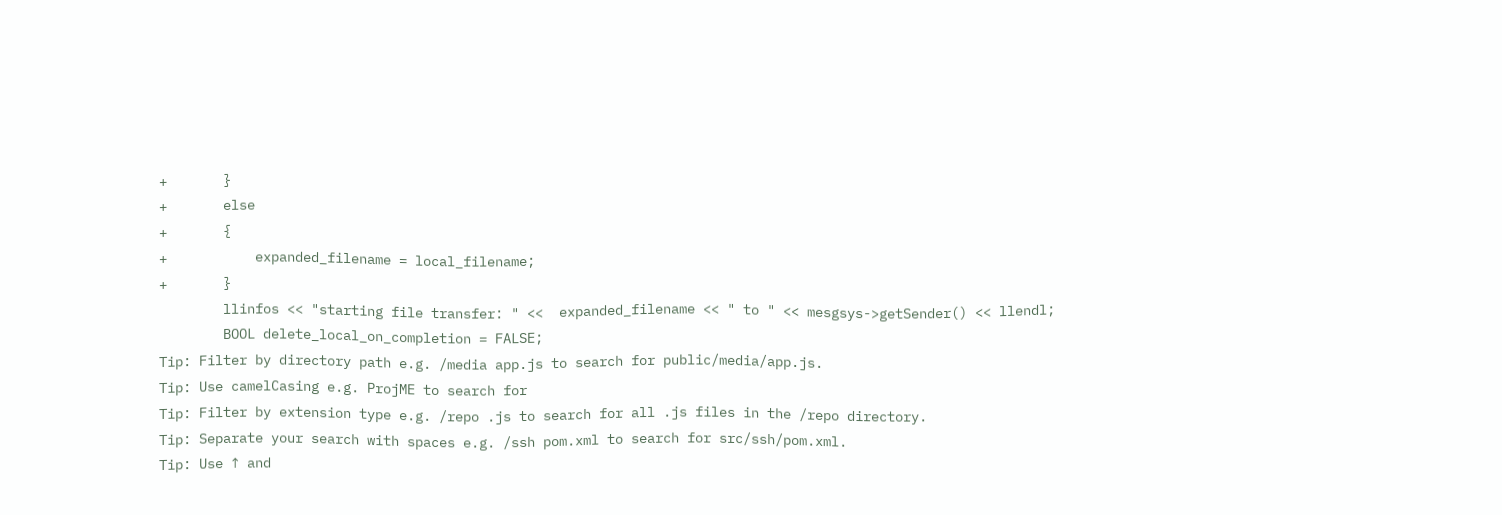+       }
+       else
+       {
+           expanded_filename = local_filename;
+       }
        llinfos << "starting file transfer: " <<  expanded_filename << " to " << mesgsys->getSender() << llendl;
        BOOL delete_local_on_completion = FALSE;
Tip: Filter by directory path e.g. /media app.js to search for public/media/app.js.
Tip: Use camelCasing e.g. ProjME to search for
Tip: Filter by extension type e.g. /repo .js to search for all .js files in the /repo directory.
Tip: Separate your search with spaces e.g. /ssh pom.xml to search for src/ssh/pom.xml.
Tip: Use ↑ and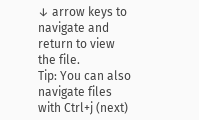↓ arrow keys to navigate and return to view the file.
Tip: You can also navigate files with Ctrl+j (next)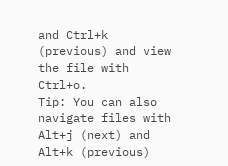and Ctrl+k (previous) and view the file with Ctrl+o.
Tip: You can also navigate files with Alt+j (next) and Alt+k (previous)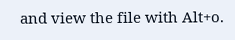and view the file with Alt+o.